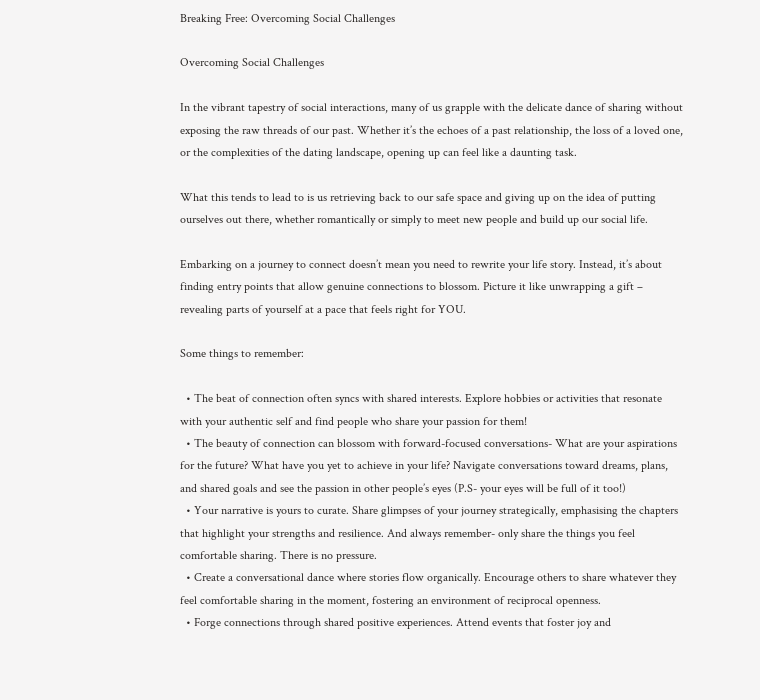Breaking Free: Overcoming Social Challenges

Overcoming Social Challenges

In the vibrant tapestry of social interactions, many of us grapple with the delicate dance of sharing without exposing the raw threads of our past. Whether it’s the echoes of a past relationship, the loss of a loved one, or the complexities of the dating landscape, opening up can feel like a daunting task.

What this tends to lead to is us retrieving back to our safe space and giving up on the idea of putting ourselves out there, whether romantically or simply to meet new people and build up our social life.

Embarking on a journey to connect doesn’t mean you need to rewrite your life story. Instead, it’s about finding entry points that allow genuine connections to blossom. Picture it like unwrapping a gift – revealing parts of yourself at a pace that feels right for YOU.

Some things to remember:

  • The beat of connection often syncs with shared interests. Explore hobbies or activities that resonate with your authentic self and find people who share your passion for them!
  • The beauty of connection can blossom with forward-focused conversations- What are your aspirations for the future? What have you yet to achieve in your life? Navigate conversations toward dreams, plans, and shared goals and see the passion in other people’s eyes (P.S- your eyes will be full of it too!)
  • Your narrative is yours to curate. Share glimpses of your journey strategically, emphasising the chapters that highlight your strengths and resilience. And always remember- only share the things you feel comfortable sharing. There is no pressure.
  • Create a conversational dance where stories flow organically. Encourage others to share whatever they feel comfortable sharing in the moment, fostering an environment of reciprocal openness.
  • Forge connections through shared positive experiences. Attend events that foster joy and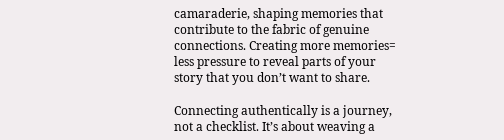camaraderie, shaping memories that contribute to the fabric of genuine connections. Creating more memories= less pressure to reveal parts of your story that you don’t want to share.

Connecting authentically is a journey, not a checklist. It’s about weaving a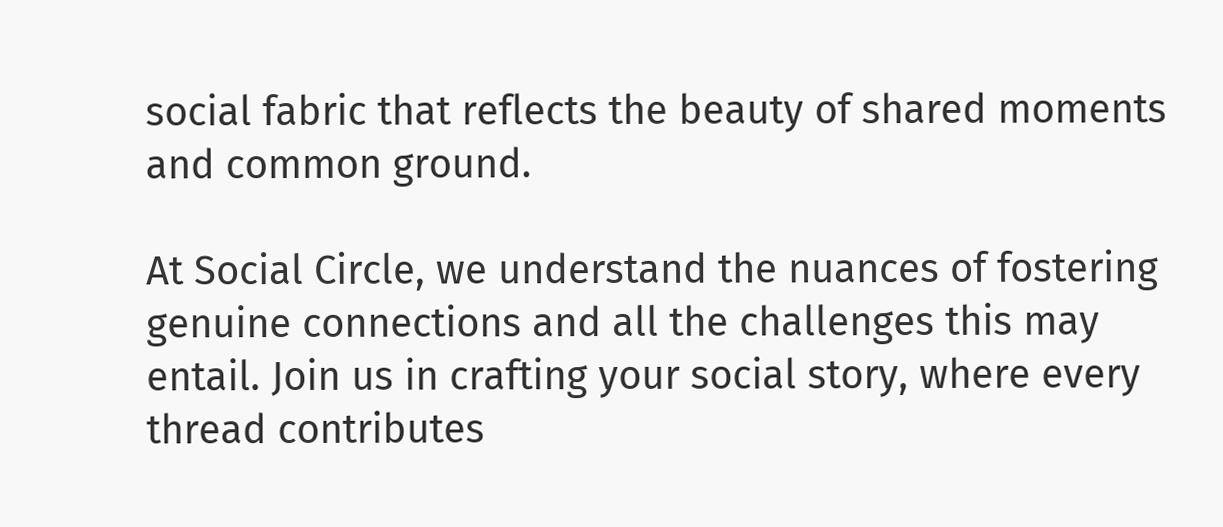social fabric that reflects the beauty of shared moments and common ground.

At Social Circle, we understand the nuances of fostering genuine connections and all the challenges this may entail. Join us in crafting your social story, where every thread contributes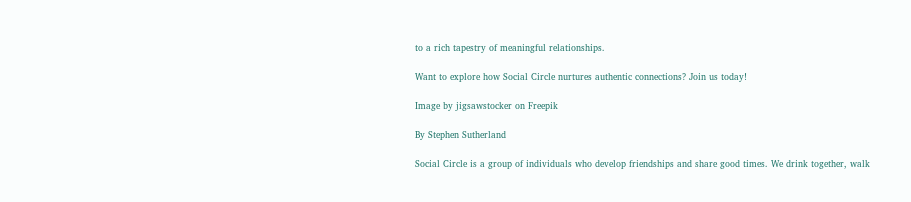to a rich tapestry of meaningful relationships.

Want to explore how Social Circle nurtures authentic connections? Join us today!

Image by jigsawstocker on Freepik

By Stephen Sutherland

Social Circle is a group of individuals who develop friendships and share good times. We drink together, walk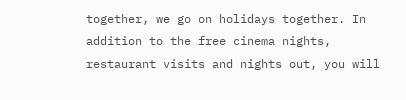together, we go on holidays together. In addition to the free cinema nights, restaurant visits and nights out, you will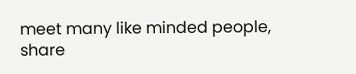meet many like minded people, share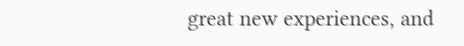great new experiences, and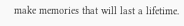make memories that will last a lifetime.